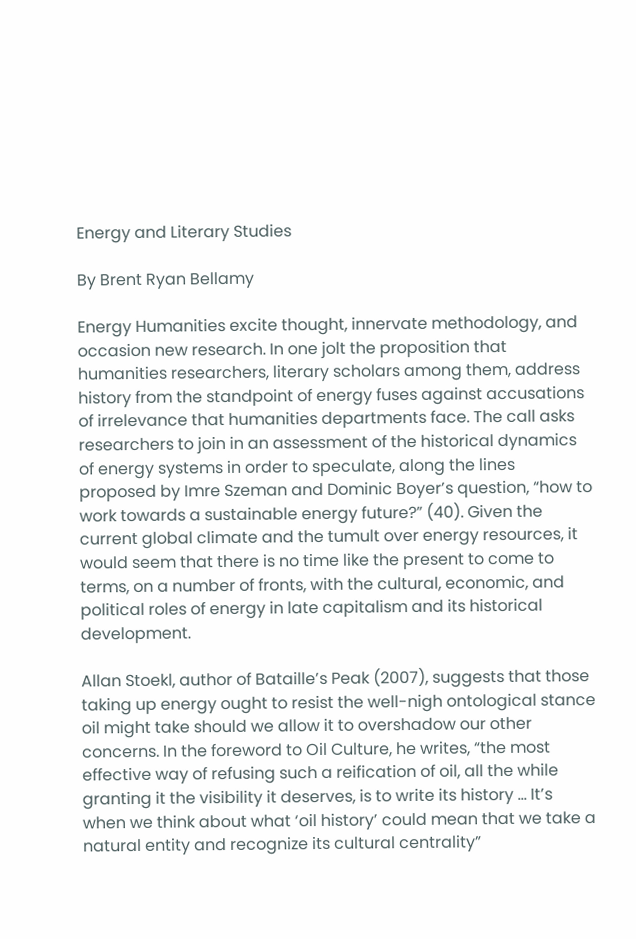Energy and Literary Studies

By Brent Ryan Bellamy

Energy Humanities excite thought, innervate methodology, and occasion new research. In one jolt the proposition that humanities researchers, literary scholars among them, address history from the standpoint of energy fuses against accusations of irrelevance that humanities departments face. The call asks researchers to join in an assessment of the historical dynamics of energy systems in order to speculate, along the lines proposed by Imre Szeman and Dominic Boyer’s question, “how to work towards a sustainable energy future?” (40). Given the current global climate and the tumult over energy resources, it would seem that there is no time like the present to come to terms, on a number of fronts, with the cultural, economic, and political roles of energy in late capitalism and its historical development.

Allan Stoekl, author of Bataille’s Peak (2007), suggests that those taking up energy ought to resist the well-nigh ontological stance oil might take should we allow it to overshadow our other concerns. In the foreword to Oil Culture, he writes, “the most effective way of refusing such a reification of oil, all the while granting it the visibility it deserves, is to write its history … It’s when we think about what ‘oil history’ could mean that we take a natural entity and recognize its cultural centrality”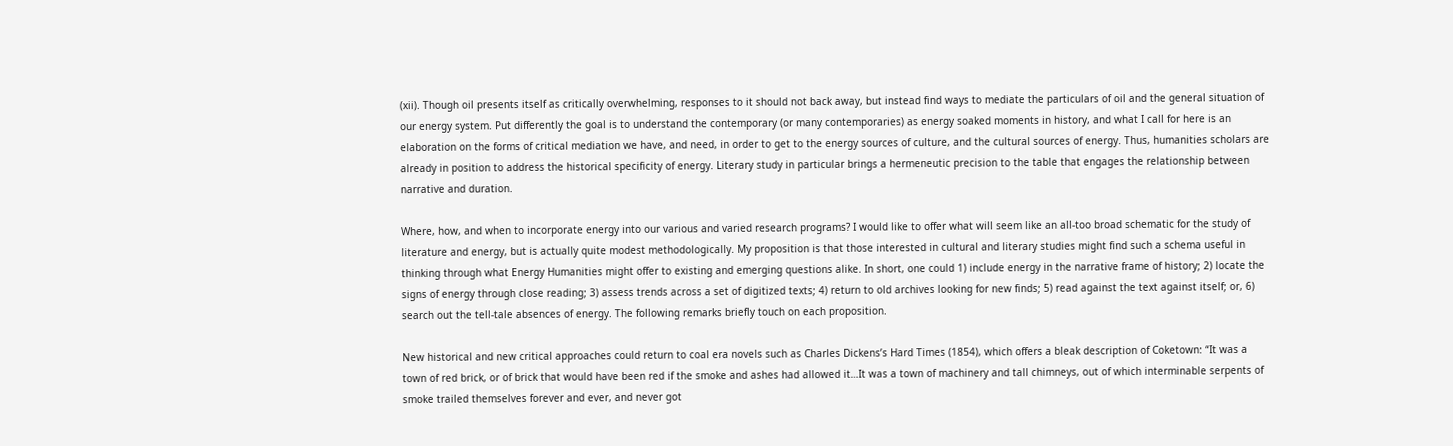(xii). Though oil presents itself as critically overwhelming, responses to it should not back away, but instead find ways to mediate the particulars of oil and the general situation of our energy system. Put differently the goal is to understand the contemporary (or many contemporaries) as energy soaked moments in history, and what I call for here is an elaboration on the forms of critical mediation we have, and need, in order to get to the energy sources of culture, and the cultural sources of energy. Thus, humanities scholars are already in position to address the historical specificity of energy. Literary study in particular brings a hermeneutic precision to the table that engages the relationship between narrative and duration.

Where, how, and when to incorporate energy into our various and varied research programs? I would like to offer what will seem like an all-too broad schematic for the study of literature and energy, but is actually quite modest methodologically. My proposition is that those interested in cultural and literary studies might find such a schema useful in thinking through what Energy Humanities might offer to existing and emerging questions alike. In short, one could 1) include energy in the narrative frame of history; 2) locate the signs of energy through close reading; 3) assess trends across a set of digitized texts; 4) return to old archives looking for new finds; 5) read against the text against itself; or, 6) search out the tell-tale absences of energy. The following remarks briefly touch on each proposition.

New historical and new critical approaches could return to coal era novels such as Charles Dickens’s Hard Times (1854), which offers a bleak description of Coketown: “It was a town of red brick, or of brick that would have been red if the smoke and ashes had allowed it…It was a town of machinery and tall chimneys, out of which interminable serpents of smoke trailed themselves forever and ever, and never got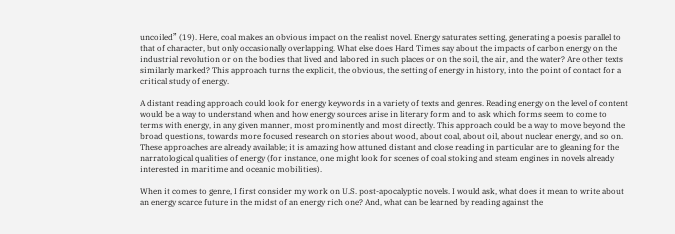uncoiled” (19). Here, coal makes an obvious impact on the realist novel. Energy saturates setting, generating a poesis parallel to that of character, but only occasionally overlapping. What else does Hard Times say about the impacts of carbon energy on the industrial revolution or on the bodies that lived and labored in such places or on the soil, the air, and the water? Are other texts similarly marked? This approach turns the explicit, the obvious, the setting of energy in history, into the point of contact for a critical study of energy.

A distant reading approach could look for energy keywords in a variety of texts and genres. Reading energy on the level of content would be a way to understand when and how energy sources arise in literary form and to ask which forms seem to come to terms with energy, in any given manner, most prominently and most directly. This approach could be a way to move beyond the broad questions, towards more focused research on stories about wood, about coal, about oil, about nuclear energy, and so on. These approaches are already available; it is amazing how attuned distant and close reading in particular are to gleaning for the narratological qualities of energy (for instance, one might look for scenes of coal stoking and steam engines in novels already interested in maritime and oceanic mobilities).

When it comes to genre, I first consider my work on U.S. post-apocalyptic novels. I would ask, what does it mean to write about an energy scarce future in the midst of an energy rich one? And, what can be learned by reading against the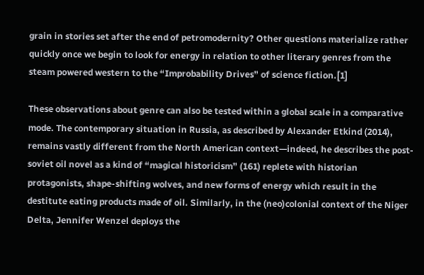grain in stories set after the end of petromodernity? Other questions materialize rather quickly once we begin to look for energy in relation to other literary genres from the steam powered western to the “Improbability Drives” of science fiction.[1]

These observations about genre can also be tested within a global scale in a comparative mode. The contemporary situation in Russia, as described by Alexander Etkind (2014), remains vastly different from the North American context—indeed, he describes the post-soviet oil novel as a kind of “magical historicism” (161) replete with historian protagonists, shape-shifting wolves, and new forms of energy which result in the destitute eating products made of oil. Similarly, in the (neo)colonial context of the Niger Delta, Jennifer Wenzel deploys the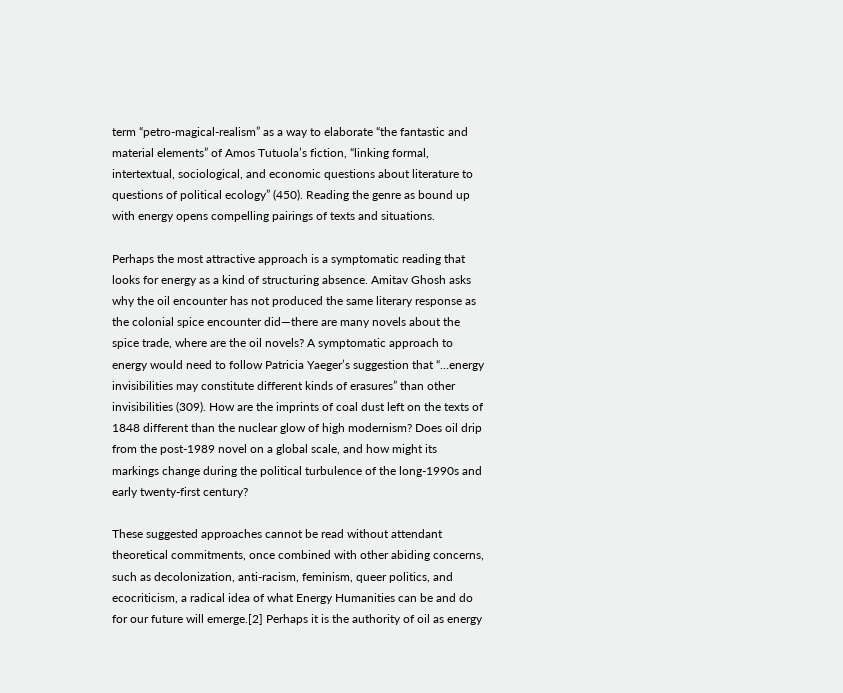term “petro-magical-realism” as a way to elaborate “the fantastic and material elements” of Amos Tutuola’s fiction, “linking formal, intertextual, sociological, and economic questions about literature to questions of political ecology” (450). Reading the genre as bound up with energy opens compelling pairings of texts and situations.

Perhaps the most attractive approach is a symptomatic reading that looks for energy as a kind of structuring absence. Amitav Ghosh asks why the oil encounter has not produced the same literary response as the colonial spice encounter did—there are many novels about the spice trade, where are the oil novels? A symptomatic approach to energy would need to follow Patricia Yaeger’s suggestion that “…energy invisibilities may constitute different kinds of erasures” than other invisibilities (309). How are the imprints of coal dust left on the texts of 1848 different than the nuclear glow of high modernism? Does oil drip from the post-1989 novel on a global scale, and how might its markings change during the political turbulence of the long-1990s and early twenty-first century?

These suggested approaches cannot be read without attendant theoretical commitments, once combined with other abiding concerns, such as decolonization, anti-racism, feminism, queer politics, and ecocriticism, a radical idea of what Energy Humanities can be and do for our future will emerge.[2] Perhaps it is the authority of oil as energy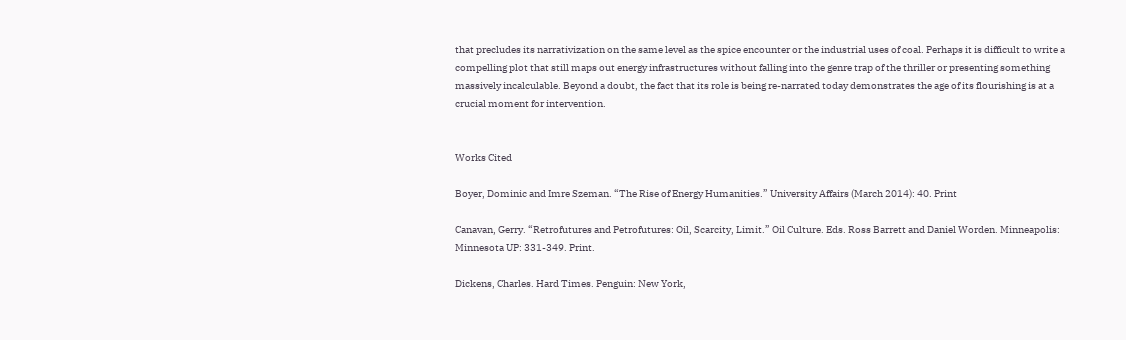that precludes its narrativization on the same level as the spice encounter or the industrial uses of coal. Perhaps it is difficult to write a compelling plot that still maps out energy infrastructures without falling into the genre trap of the thriller or presenting something massively incalculable. Beyond a doubt, the fact that its role is being re-narrated today demonstrates the age of its flourishing is at a crucial moment for intervention.


Works Cited

Boyer, Dominic and Imre Szeman. “The Rise of Energy Humanities.” University Affairs (March 2014): 40. Print

Canavan, Gerry. “Retrofutures and Petrofutures: Oil, Scarcity, Limit.” Oil Culture. Eds. Ross Barrett and Daniel Worden. Minneapolis: Minnesota UP: 331-349. Print.

Dickens, Charles. Hard Times. Penguin: New York,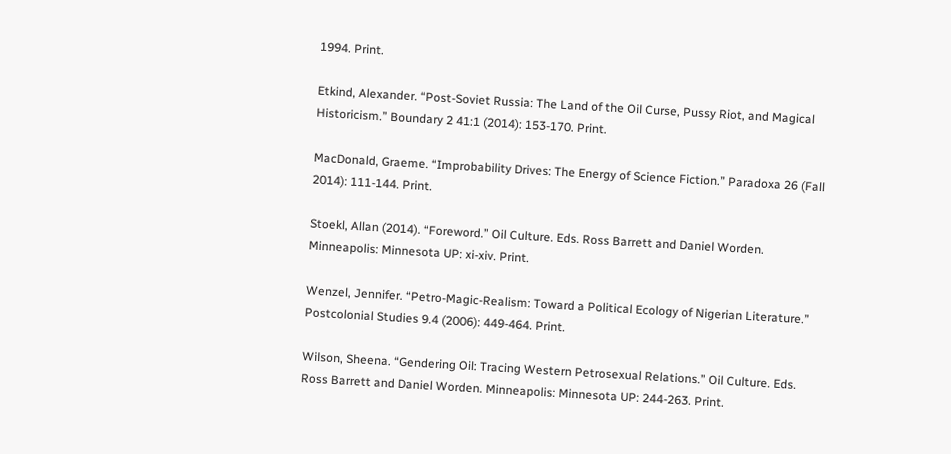1994. Print.

Etkind, Alexander. “Post-Soviet Russia: The Land of the Oil Curse, Pussy Riot, and Magical Historicism.” Boundary 2 41:1 (2014): 153-170. Print.

MacDonald, Graeme. “Improbability Drives: The Energy of Science Fiction.” Paradoxa 26 (Fall 2014): 111-144. Print.

Stoekl, Allan (2014). “Foreword.” Oil Culture. Eds. Ross Barrett and Daniel Worden. Minneapolis: Minnesota UP: xi-xiv. Print.

Wenzel, Jennifer. “Petro-Magic-Realism: Toward a Political Ecology of Nigerian Literature.” Postcolonial Studies 9.4 (2006): 449-464. Print.

Wilson, Sheena. “Gendering Oil: Tracing Western Petrosexual Relations.” Oil Culture. Eds. Ross Barrett and Daniel Worden. Minneapolis: Minnesota UP: 244-263. Print.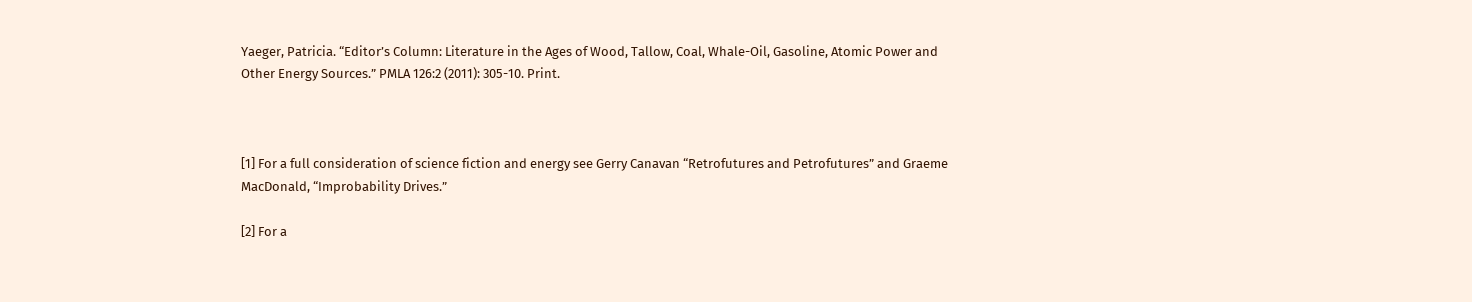Yaeger, Patricia. “Editor’s Column: Literature in the Ages of Wood, Tallow, Coal, Whale-Oil, Gasoline, Atomic Power and Other Energy Sources.” PMLA 126:2 (2011): 305-10. Print.



[1] For a full consideration of science fiction and energy see Gerry Canavan “Retrofutures and Petrofutures” and Graeme MacDonald, “Improbability Drives.”

[2] For a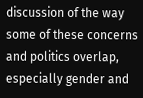discussion of the way some of these concerns and politics overlap, especially gender and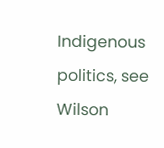Indigenous politics, see Wilson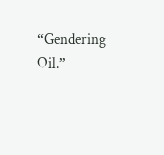“Gendering Oil.”